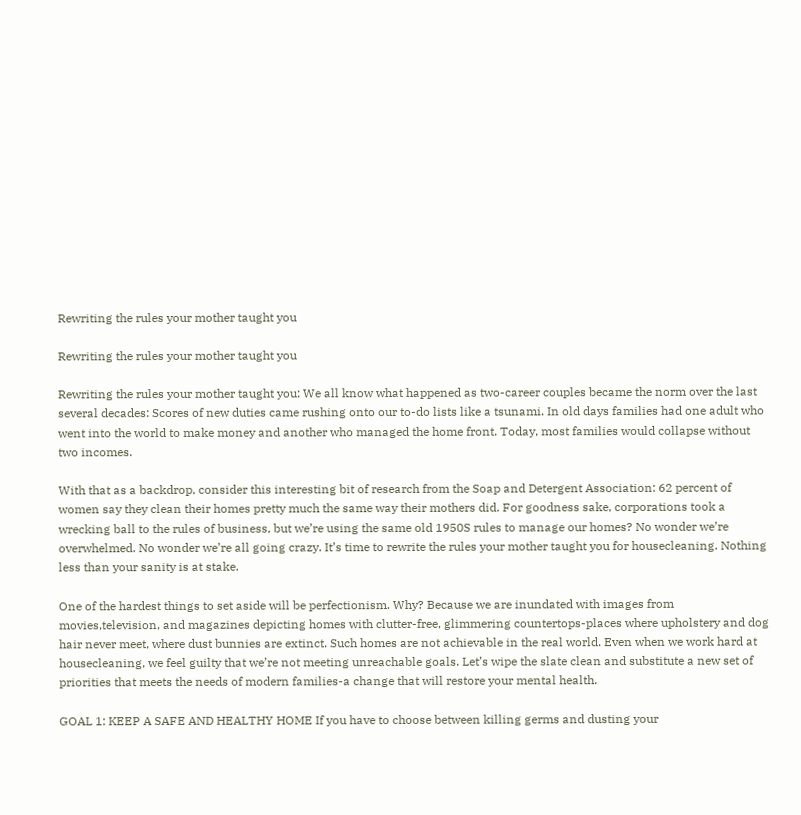Rewriting the rules your mother taught you

Rewriting the rules your mother taught you

Rewriting the rules your mother taught you: We all know what happened as two-career couples became the norm over the last several decades: Scores of new duties came rushing onto our to-do lists like a tsunami. In old days families had one adult who went into the world to make money and another who managed the home front. Today, most families would collapse without two incomes.

With that as a backdrop, consider this interesting bit of research from the Soap and Detergent Association: 62 percent of women say they clean their homes pretty much the same way their mothers did. For goodness sake, corporations took a wrecking ball to the rules of business, but we’re using the same old 1950S rules to manage our homes? No wonder we’re overwhelmed. No wonder we’re all going crazy. It’s time to rewrite the rules your mother taught you for housecleaning. Nothing less than your sanity is at stake.

One of the hardest things to set aside will be perfectionism. Why? Because we are inundated with images from movies,television, and magazines depicting homes with clutter-free, glimmering countertops-places where upholstery and dog hair never meet, where dust bunnies are extinct. Such homes are not achievable in the real world. Even when we work hard at housecleaning, we feel guilty that we’re not meeting unreachable goals. Let’s wipe the slate clean and substitute a new set of priorities that meets the needs of modern families-a change that will restore your mental health.

GOAL 1: KEEP A SAFE AND HEALTHY HOME If you have to choose between killing germs and dusting your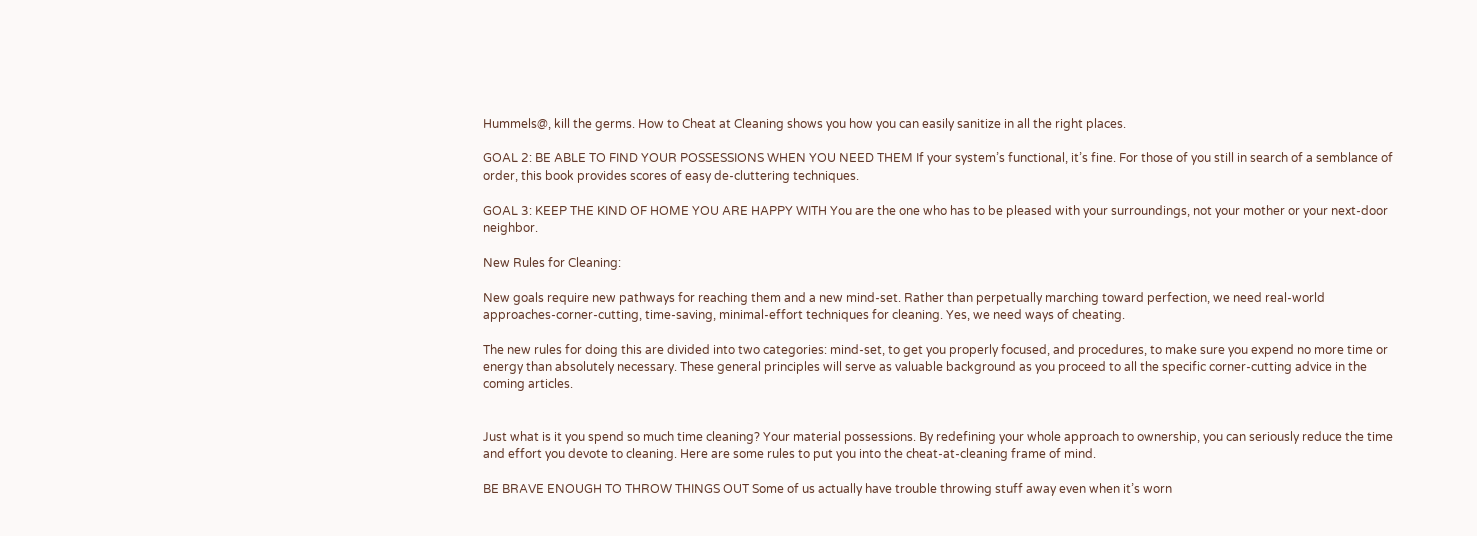Hummels@, kill the germs. How to Cheat at Cleaning shows you how you can easily sanitize in all the right places.

GOAL 2: BE ABLE TO FIND YOUR POSSESSIONS WHEN YOU NEED THEM If your system’s functional, it’s fine. For those of you still in search of a semblance of order, this book provides scores of easy de-cluttering techniques.

GOAL 3: KEEP THE KIND OF HOME YOU ARE HAPPY WITH You are the one who has to be pleased with your surroundings, not your mother or your next-door neighbor.

New Rules for Cleaning:

New goals require new pathways for reaching them and a new mind-set. Rather than perpetually marching toward perfection, we need real-world approaches-corner-cutting, time-saving, minimal-effort techniques for cleaning. Yes, we need ways of cheating.

The new rules for doing this are divided into two categories: mind-set, to get you properly focused, and procedures, to make sure you expend no more time or energy than absolutely necessary. These general principles will serve as valuable background as you proceed to all the specific corner-cutting advice in the coming articles.


Just what is it you spend so much time cleaning? Your material possessions. By redefining your whole approach to ownership, you can seriously reduce the time and effort you devote to cleaning. Here are some rules to put you into the cheat-at-cleaning frame of mind.

BE BRAVE ENOUGH TO THROW THINGS OUT Some of us actually have trouble throwing stuff away even when it’s worn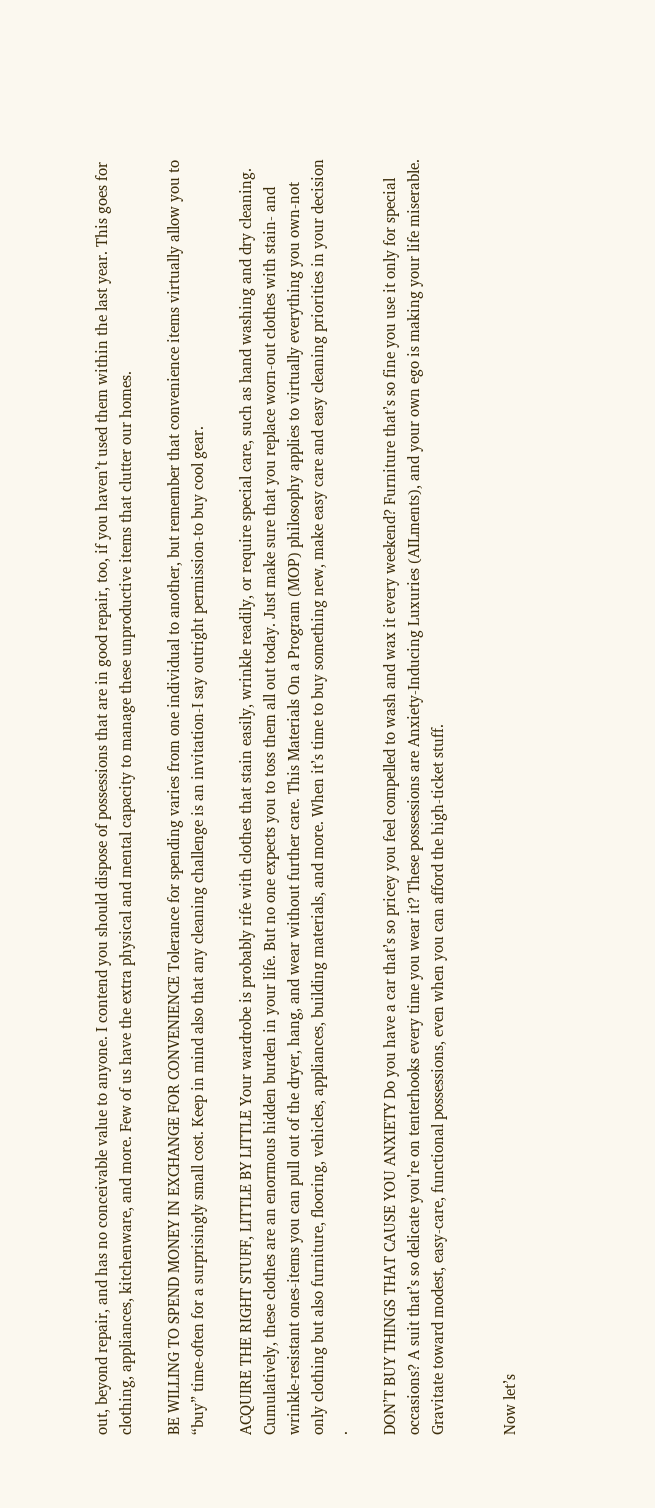out, beyond repair, and has no conceivable value to anyone. I contend you should dispose of possessions that are in good repair, too, if you haven’t used them within the last year. This goes for clothing, appliances, kitchenware, and more. Few of us have the extra physical and mental capacity to manage these unproductive items that clutter our homes.

BE WILLING TO SPEND MONEY IN EXCHANGE FOR CONVENIENCE Tolerance for spending varies from one individual to another, but remember that convenience items virtually allow you to “buy” time-often for a surprisingly small cost. Keep in mind also that any cleaning challenge is an invitation-I say outright permission-to buy cool gear.

ACQUIRE THE RIGHT STUFF, LITTLE BY LITTLE Your wardrobe is probably rife with clothes that stain easily, wrinkle readily, or require special care, such as hand washing and dry cleaning. Cumulatively, these clothes are an enormous hidden burden in your life. But no one expects you to toss them all out today. Just make sure that you replace worn-out clothes with stain- and wrinkle-resistant ones-items you can pull out of the dryer, hang, and wear without further care. This Materials On a Program (MOP) philosophy applies to virtually everything you own-not only clothing but also furniture, flooring, vehicles, appliances, building materials, and more. When it’s time to buy something new, make easy care and easy cleaning priorities in your decision .

DON’T BUY THINGS THAT CAUSE YOU ANXIETY Do you have a car that’s so pricey you feel compelled to wash and wax it every weekend? Furniture that’s so fine you use it only for special occasions? A suit that’s so delicate you’re on tenterhooks every time you wear it? These possessions are Anxiety-Inducing Luxuries (AILments), and your own ego is making your life miserable. Gravitate toward modest, easy-care, functional possessions, even when you can afford the high-ticket stuff.


Now let’s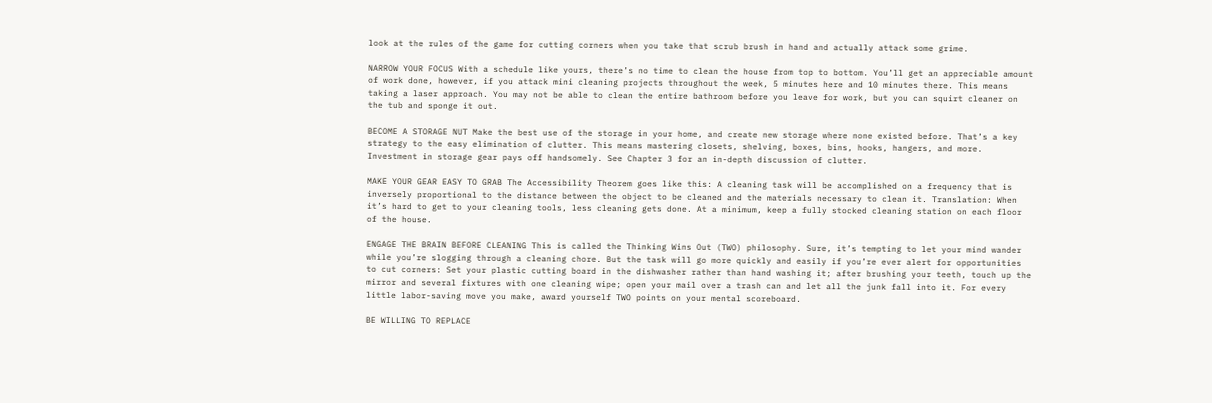look at the rules of the game for cutting corners when you take that scrub brush in hand and actually attack some grime.

NARROW YOUR FOCUS With a schedule like yours, there’s no time to clean the house from top to bottom. You’ll get an appreciable amount of work done, however, if you attack mini cleaning projects throughout the week, 5 minutes here and 10 minutes there. This means taking a laser approach. You may not be able to clean the entire bathroom before you leave for work, but you can squirt cleaner on the tub and sponge it out.

BECOME A STORAGE NUT Make the best use of the storage in your home, and create new storage where none existed before. That’s a key strategy to the easy elimination of clutter. This means mastering closets, shelving, boxes, bins, hooks, hangers, and more. Investment in storage gear pays off handsomely. See Chapter 3 for an in-depth discussion of clutter.

MAKE YOUR GEAR EASY TO GRAB The Accessibility Theorem goes like this: A cleaning task will be accomplished on a frequency that is inversely proportional to the distance between the object to be cleaned and the materials necessary to clean it. Translation: When it’s hard to get to your cleaning tools, less cleaning gets done. At a minimum, keep a fully stocked cleaning station on each floor of the house.

ENGAGE THE BRAIN BEFORE CLEANING This is called the Thinking Wins Out (TWO) philosophy. Sure, it’s tempting to let your mind wander while you’re slogging through a cleaning chore. But the task will go more quickly and easily if you’re ever alert for opportunities to cut corners: Set your plastic cutting board in the dishwasher rather than hand washing it; after brushing your teeth, touch up the mirror and several fixtures with one cleaning wipe; open your mail over a trash can and let all the junk fall into it. For every little labor-saving move you make, award yourself TWO points on your mental scoreboard.

BE WILLING TO REPLACE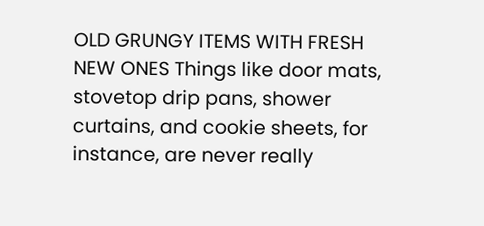OLD GRUNGY ITEMS WITH FRESH NEW ONES Things like door mats, stovetop drip pans, shower curtains, and cookie sheets, for instance, are never really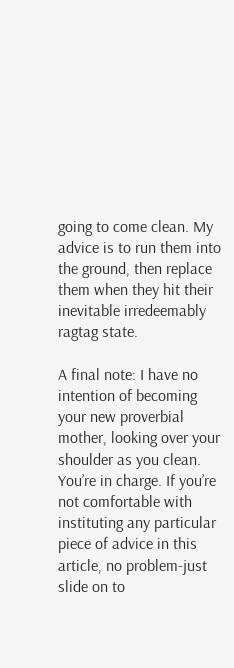going to come clean. My advice is to run them into the ground, then replace them when they hit their inevitable irredeemably ragtag state.

A final note: I have no intention of becoming your new proverbial mother, looking over your shoulder as you clean. You’re in charge. If you’re not comfortable with instituting any particular piece of advice in this article, no problem-just slide on to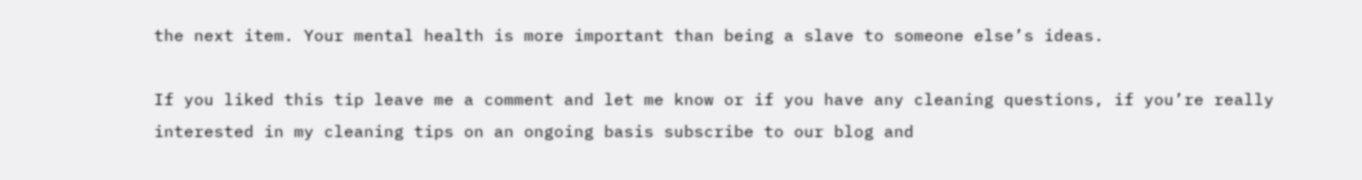the next item. Your mental health is more important than being a slave to someone else’s ideas.

If you liked this tip leave me a comment and let me know or if you have any cleaning questions, if you’re really interested in my cleaning tips on an ongoing basis subscribe to our blog and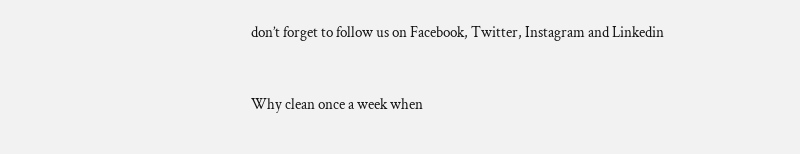don’t forget to follow us on Facebook, Twitter, Instagram and Linkedin


Why clean once a week when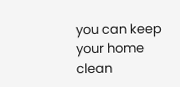you can keep your home clean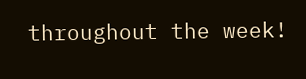throughout the week!